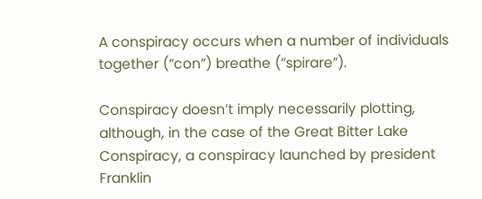A conspiracy occurs when a number of individuals together (“con”) breathe (“spirare”).

Conspiracy doesn’t imply necessarily plotting, although, in the case of the Great Bitter Lake Conspiracy, a conspiracy launched by president Franklin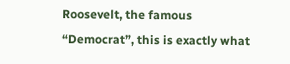Roosevelt, the famous “Democrat”, this is exactly what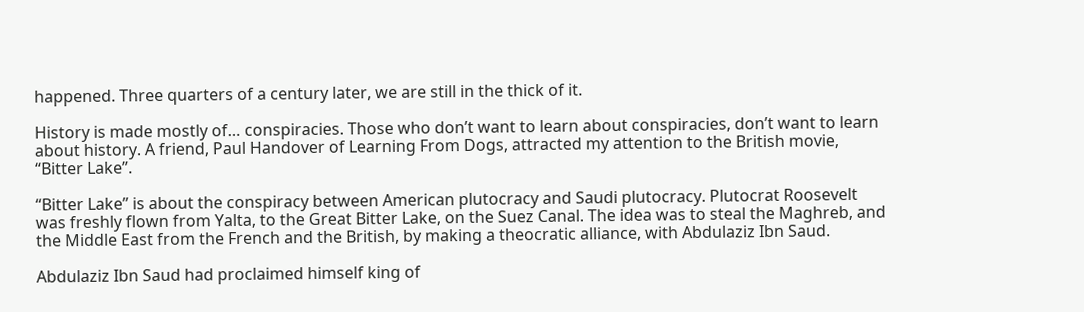happened. Three quarters of a century later, we are still in the thick of it.

History is made mostly of… conspiracies. Those who don’t want to learn about conspiracies, don’t want to learn about history. A friend, Paul Handover of Learning From Dogs, attracted my attention to the British movie, “Bitter Lake”.

“Bitter Lake” is about the conspiracy between American plutocracy and Saudi plutocracy. Plutocrat Roosevelt was freshly flown from Yalta, to the Great Bitter Lake, on the Suez Canal. The idea was to steal the Maghreb, and the Middle East from the French and the British, by making a theocratic alliance, with Abdulaziz Ibn Saud.

Abdulaziz Ibn Saud had proclaimed himself king of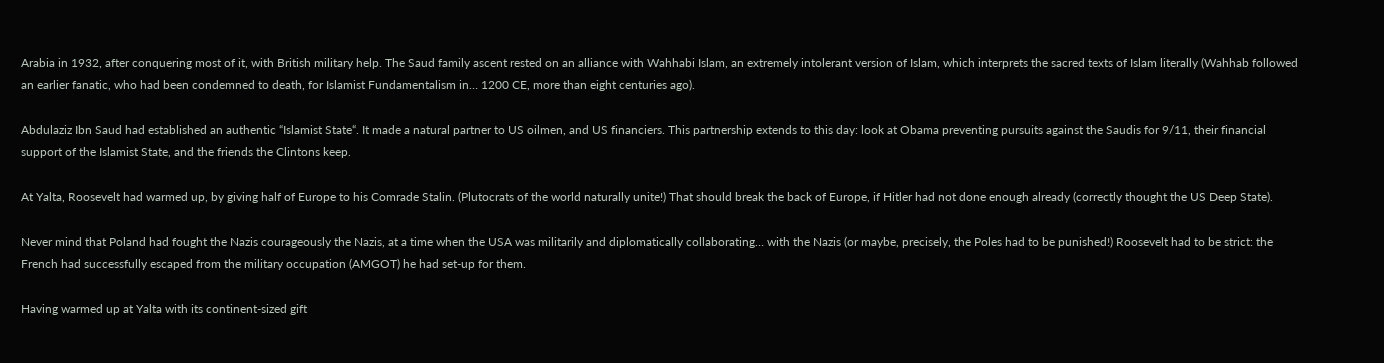Arabia in 1932, after conquering most of it, with British military help. The Saud family ascent rested on an alliance with Wahhabi Islam, an extremely intolerant version of Islam, which interprets the sacred texts of Islam literally (Wahhab followed an earlier fanatic, who had been condemned to death, for Islamist Fundamentalism in… 1200 CE, more than eight centuries ago).

Abdulaziz Ibn Saud had established an authentic “Islamist State“. It made a natural partner to US oilmen, and US financiers. This partnership extends to this day: look at Obama preventing pursuits against the Saudis for 9/11, their financial support of the Islamist State, and the friends the Clintons keep.

At Yalta, Roosevelt had warmed up, by giving half of Europe to his Comrade Stalin. (Plutocrats of the world naturally unite!) That should break the back of Europe, if Hitler had not done enough already (correctly thought the US Deep State).

Never mind that Poland had fought the Nazis courageously the Nazis, at a time when the USA was militarily and diplomatically collaborating… with the Nazis (or maybe, precisely, the Poles had to be punished!) Roosevelt had to be strict: the French had successfully escaped from the military occupation (AMGOT) he had set-up for them.

Having warmed up at Yalta with its continent-sized gift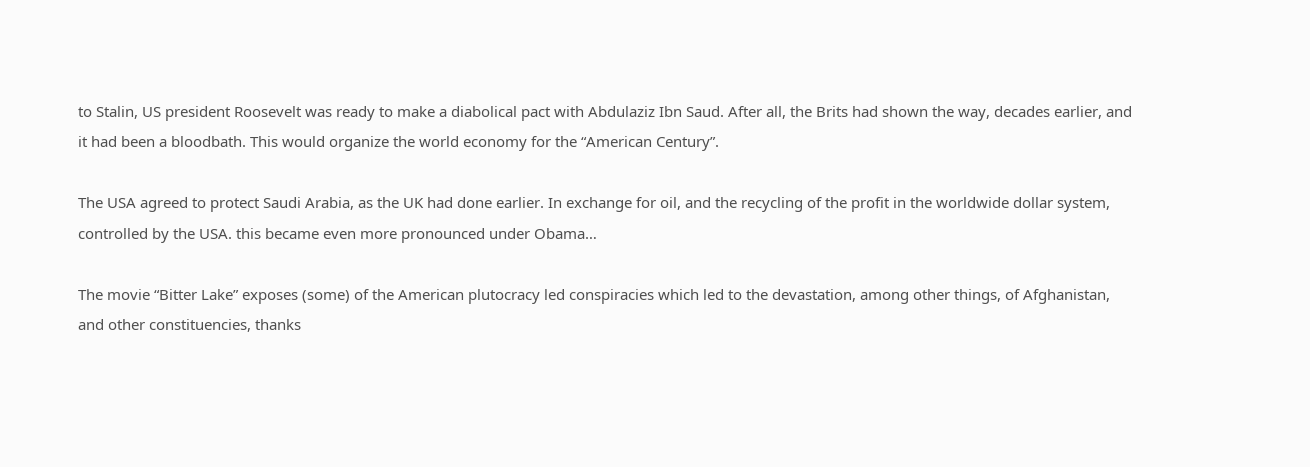to Stalin, US president Roosevelt was ready to make a diabolical pact with Abdulaziz Ibn Saud. After all, the Brits had shown the way, decades earlier, and it had been a bloodbath. This would organize the world economy for the “American Century”.

The USA agreed to protect Saudi Arabia, as the UK had done earlier. In exchange for oil, and the recycling of the profit in the worldwide dollar system, controlled by the USA. this became even more pronounced under Obama…

The movie “Bitter Lake” exposes (some) of the American plutocracy led conspiracies which led to the devastation, among other things, of Afghanistan, and other constituencies, thanks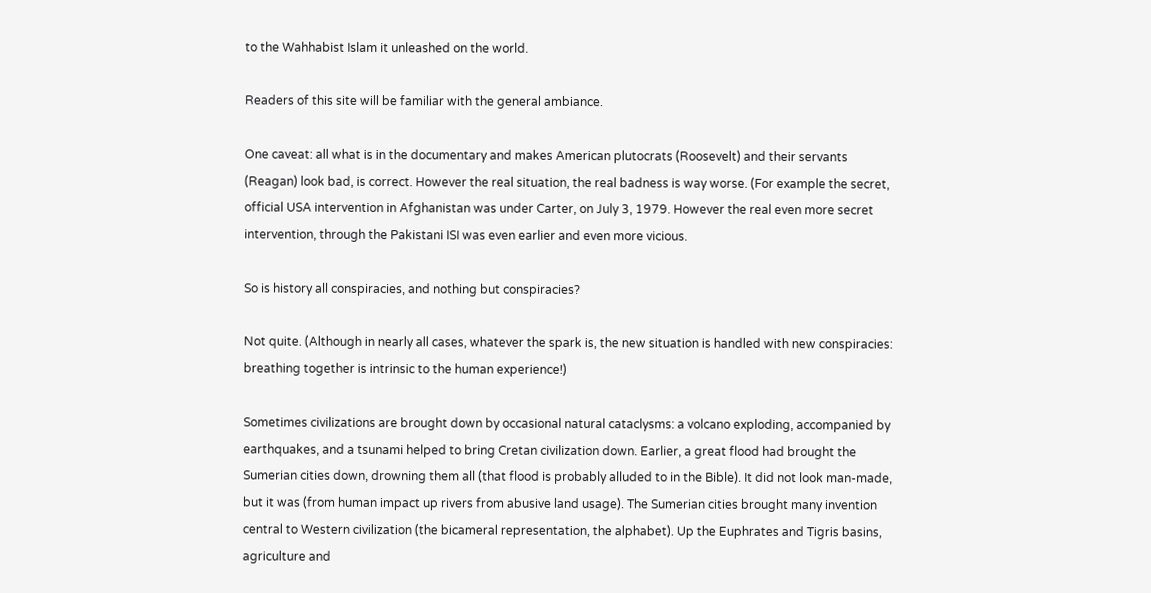to the Wahhabist Islam it unleashed on the world.

Readers of this site will be familiar with the general ambiance.

One caveat: all what is in the documentary and makes American plutocrats (Roosevelt) and their servants (Reagan) look bad, is correct. However the real situation, the real badness is way worse. (For example the secret, official USA intervention in Afghanistan was under Carter, on July 3, 1979. However the real even more secret intervention, through the Pakistani ISI was even earlier and even more vicious.

So is history all conspiracies, and nothing but conspiracies?

Not quite. (Although in nearly all cases, whatever the spark is, the new situation is handled with new conspiracies: breathing together is intrinsic to the human experience!)

Sometimes civilizations are brought down by occasional natural cataclysms: a volcano exploding, accompanied by earthquakes, and a tsunami helped to bring Cretan civilization down. Earlier, a great flood had brought the Sumerian cities down, drowning them all (that flood is probably alluded to in the Bible). It did not look man-made, but it was (from human impact up rivers from abusive land usage). The Sumerian cities brought many invention central to Western civilization (the bicameral representation, the alphabet). Up the Euphrates and Tigris basins, agriculture and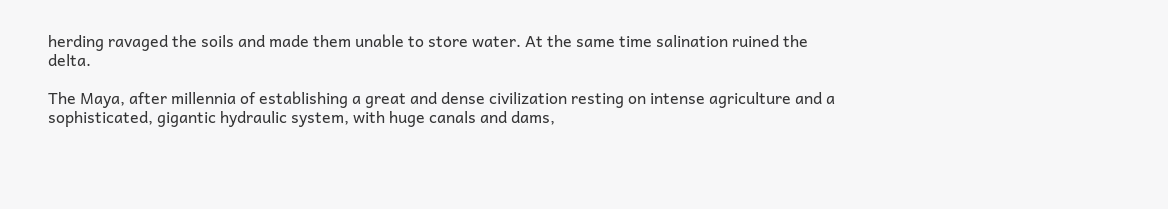herding ravaged the soils and made them unable to store water. At the same time salination ruined the delta.

The Maya, after millennia of establishing a great and dense civilization resting on intense agriculture and a sophisticated, gigantic hydraulic system, with huge canals and dams,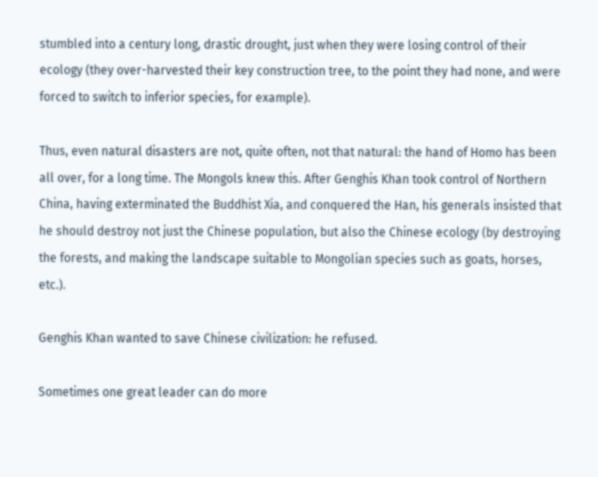stumbled into a century long, drastic drought, just when they were losing control of their ecology (they over-harvested their key construction tree, to the point they had none, and were forced to switch to inferior species, for example).

Thus, even natural disasters are not, quite often, not that natural: the hand of Homo has been all over, for a long time. The Mongols knew this. After Genghis Khan took control of Northern China, having exterminated the Buddhist Xia, and conquered the Han, his generals insisted that he should destroy not just the Chinese population, but also the Chinese ecology (by destroying the forests, and making the landscape suitable to Mongolian species such as goats, horses, etc.).

Genghis Khan wanted to save Chinese civilization: he refused.

Sometimes one great leader can do more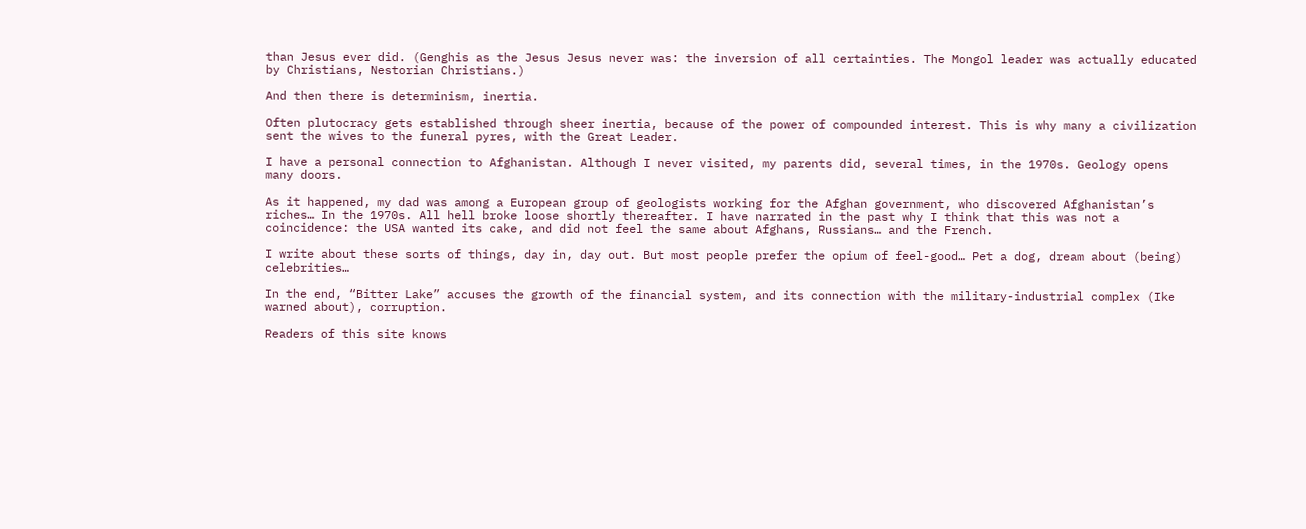than Jesus ever did. (Genghis as the Jesus Jesus never was: the inversion of all certainties. The Mongol leader was actually educated by Christians, Nestorian Christians.)

And then there is determinism, inertia.

Often plutocracy gets established through sheer inertia, because of the power of compounded interest. This is why many a civilization sent the wives to the funeral pyres, with the Great Leader.

I have a personal connection to Afghanistan. Although I never visited, my parents did, several times, in the 1970s. Geology opens many doors.

As it happened, my dad was among a European group of geologists working for the Afghan government, who discovered Afghanistan’s riches… In the 1970s. All hell broke loose shortly thereafter. I have narrated in the past why I think that this was not a coincidence: the USA wanted its cake, and did not feel the same about Afghans, Russians… and the French.

I write about these sorts of things, day in, day out. But most people prefer the opium of feel-good… Pet a dog, dream about (being) celebrities…

In the end, “Bitter Lake” accuses the growth of the financial system, and its connection with the military-industrial complex (Ike warned about), corruption.

Readers of this site knows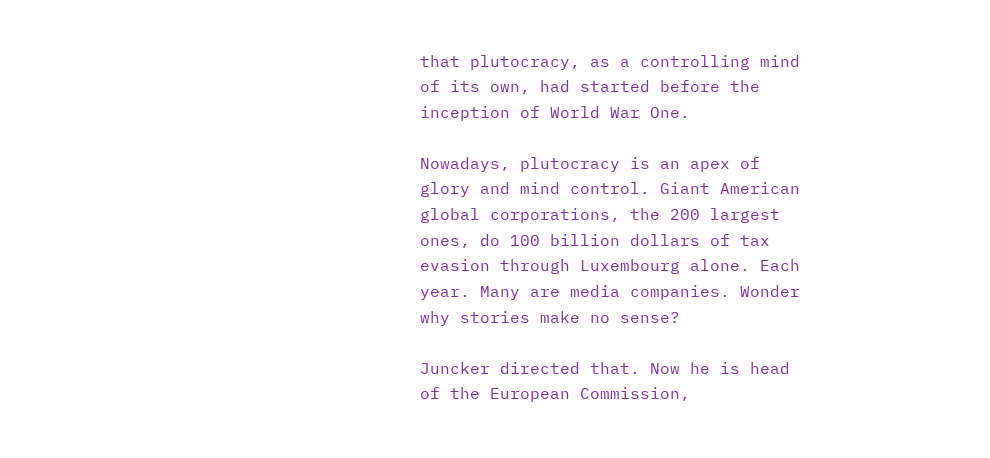that plutocracy, as a controlling mind of its own, had started before the inception of World War One.

Nowadays, plutocracy is an apex of glory and mind control. Giant American global corporations, the 200 largest ones, do 100 billion dollars of tax evasion through Luxembourg alone. Each year. Many are media companies. Wonder why stories make no sense?

Juncker directed that. Now he is head of the European Commission,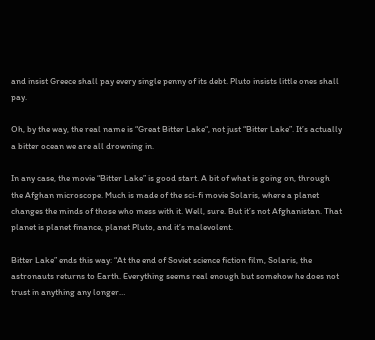and insist Greece shall pay every single penny of its debt. Pluto insists little ones shall pay.

Oh, by the way, the real name is “Great Bitter Lake“, not just “Bitter Lake”. It’s actually a bitter ocean we are all drowning in.

In any case, the movie “Bitter Lake” is good start. A bit of what is going on, through the Afghan microscope. Much is made of the sci-fi movie Solaris, where a planet changes the minds of those who mess with it. Well, sure. But it’s not Afghanistan. That planet is planet finance, planet Pluto, and it’s malevolent.

Bitter Lake” ends this way: “At the end of Soviet science fiction film, Solaris, the astronauts returns to Earth. Everything seems real enough but somehow he does not trust in anything any longer…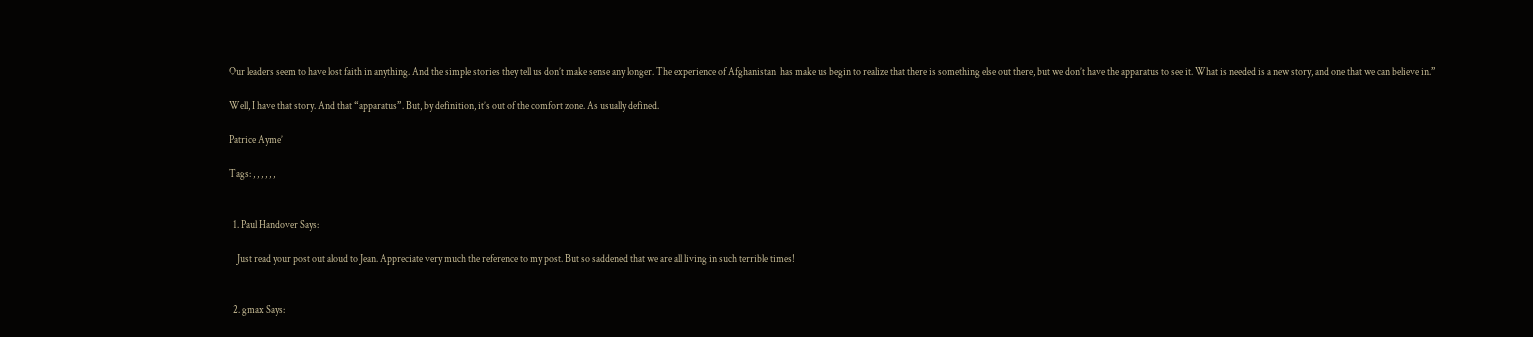Our leaders seem to have lost faith in anything. And the simple stories they tell us don’t make sense any longer. The experience of Afghanistan  has make us begin to realize that there is something else out there, but we don’t have the apparatus to see it. What is needed is a new story, and one that we can believe in.”

Well, I have that story. And that “apparatus”. But, by definition, it’s out of the comfort zone. As usually defined.

Patrice Ayme’

Tags: , , , , , ,


  1. Paul Handover Says:

    Just read your post out aloud to Jean. Appreciate very much the reference to my post. But so saddened that we are all living in such terrible times!


  2. gmax Says: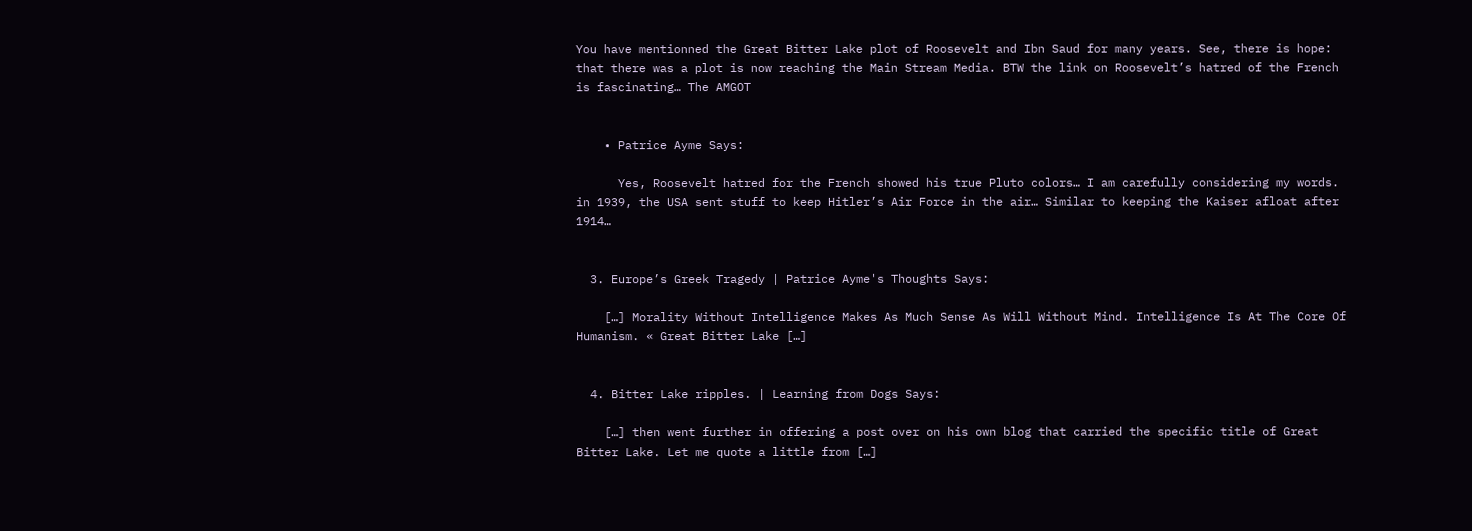You have mentionned the Great Bitter Lake plot of Roosevelt and Ibn Saud for many years. See, there is hope: that there was a plot is now reaching the Main Stream Media. BTW the link on Roosevelt’s hatred of the French is fascinating… The AMGOT


    • Patrice Ayme Says:

      Yes, Roosevelt hatred for the French showed his true Pluto colors… I am carefully considering my words. in 1939, the USA sent stuff to keep Hitler’s Air Force in the air… Similar to keeping the Kaiser afloat after 1914…


  3. Europe’s Greek Tragedy | Patrice Ayme's Thoughts Says:

    […] Morality Without Intelligence Makes As Much Sense As Will Without Mind. Intelligence Is At The Core Of Humanism. « Great Bitter Lake […]


  4. Bitter Lake ripples. | Learning from Dogs Says:

    […] then went further in offering a post over on his own blog that carried the specific title of Great Bitter Lake. Let me quote a little from […]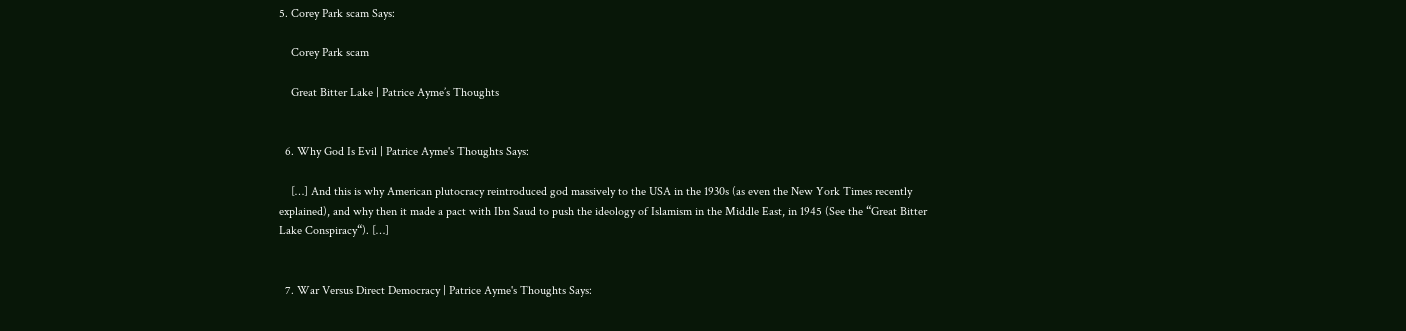5. Corey Park scam Says:

    Corey Park scam

    Great Bitter Lake | Patrice Ayme’s Thoughts


  6. Why God Is Evil | Patrice Ayme's Thoughts Says:

    […] And this is why American plutocracy reintroduced god massively to the USA in the 1930s (as even the New York Times recently explained), and why then it made a pact with Ibn Saud to push the ideology of Islamism in the Middle East, in 1945 (See the “Great Bitter Lake Conspiracy“). […]


  7. War Versus Direct Democracy | Patrice Ayme's Thoughts Says: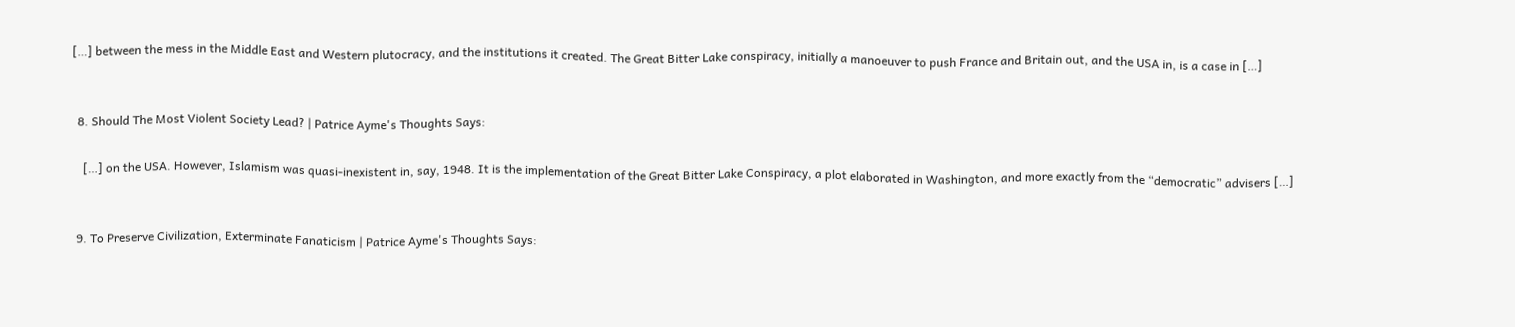[…] between the mess in the Middle East and Western plutocracy, and the institutions it created. The Great Bitter Lake conspiracy, initially a manoeuver to push France and Britain out, and the USA in, is a case in […]


  8. Should The Most Violent Society Lead? | Patrice Ayme's Thoughts Says:

    […] on the USA. However, Islamism was quasi-inexistent in, say, 1948. It is the implementation of the Great Bitter Lake Conspiracy, a plot elaborated in Washington, and more exactly from the “democratic” advisers […]


  9. To Preserve Civilization, Exterminate Fanaticism | Patrice Ayme's Thoughts Says: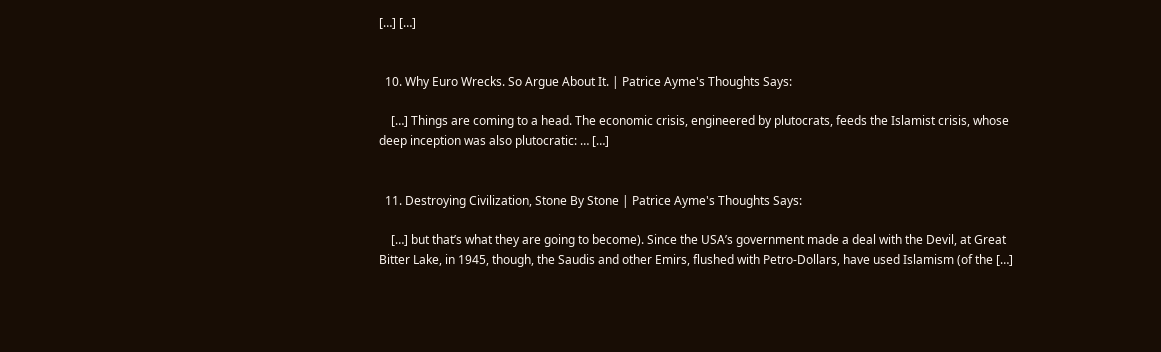[…] […]


  10. Why Euro Wrecks. So Argue About It. | Patrice Ayme's Thoughts Says:

    […] Things are coming to a head. The economic crisis, engineered by plutocrats, feeds the Islamist crisis, whose deep inception was also plutocratic: … […]


  11. Destroying Civilization, Stone By Stone | Patrice Ayme's Thoughts Says:

    […] but that’s what they are going to become). Since the USA’s government made a deal with the Devil, at Great Bitter Lake, in 1945, though, the Saudis and other Emirs, flushed with Petro-Dollars, have used Islamism (of the […]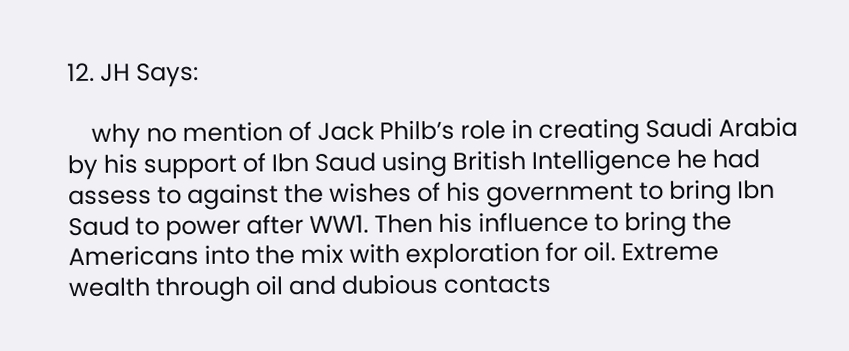12. JH Says:

    why no mention of Jack Philb’s role in creating Saudi Arabia by his support of Ibn Saud using British Intelligence he had assess to against the wishes of his government to bring Ibn Saud to power after WW1. Then his influence to bring the Americans into the mix with exploration for oil. Extreme wealth through oil and dubious contacts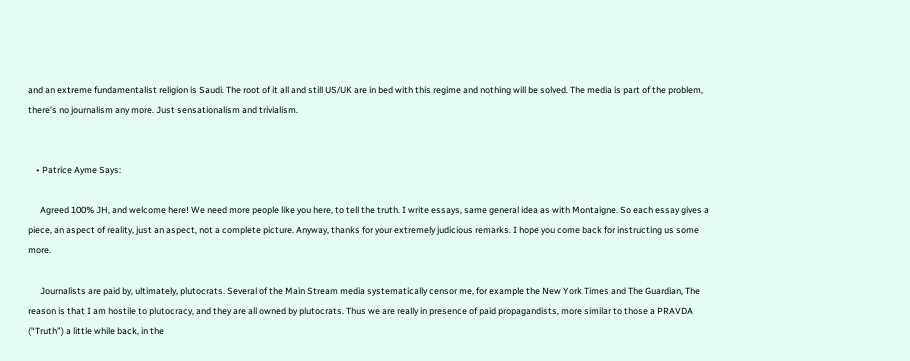and an extreme fundamentalist religion is Saudi. The root of it all and still US/UK are in bed with this regime and nothing will be solved. The media is part of the problem, there’s no journalism any more. Just sensationalism and trivialism.


    • Patrice Ayme Says:

      Agreed 100% JH, and welcome here! We need more people like you here, to tell the truth. I write essays, same general idea as with Montaigne. So each essay gives a piece, an aspect of reality, just an aspect, not a complete picture. Anyway, thanks for your extremely judicious remarks. I hope you come back for instructing us some more.

      Journalists are paid by, ultimately, plutocrats. Several of the Main Stream media systematically censor me, for example the New York Times and The Guardian, The reason is that I am hostile to plutocracy, and they are all owned by plutocrats. Thus we are really in presence of paid propagandists, more similar to those a PRAVDA (“Truth”) a little while back, in the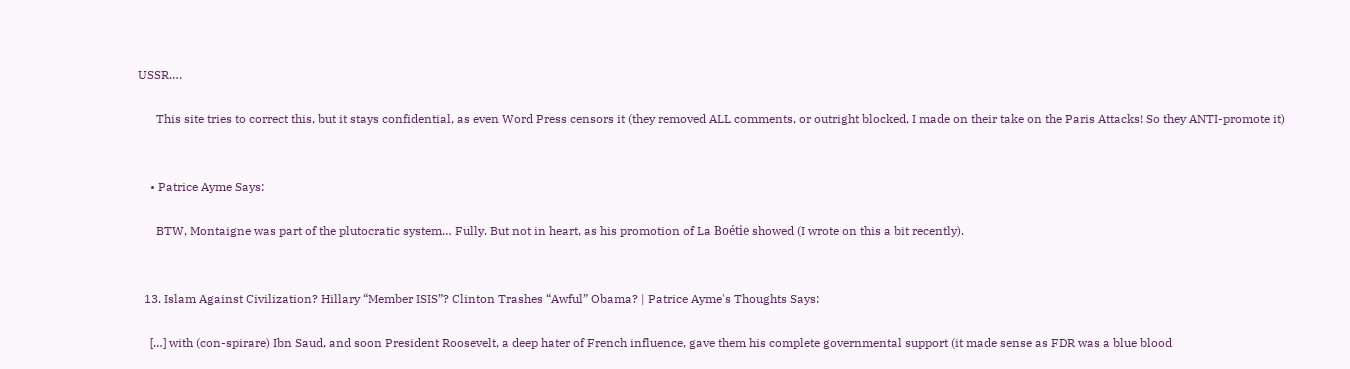USSR….

      This site tries to correct this, but it stays confidential, as even Word Press censors it (they removed ALL comments, or outright blocked, I made on their take on the Paris Attacks! So they ANTI-promote it)


    • Patrice Ayme Says:

      BTW, Montaigne was part of the plutocratic system… Fully. But not in heart, as his promotion of La Boétie showed (I wrote on this a bit recently).


  13. Islam Against Civilization? Hillary “Member ISIS”? Clinton Trashes “Awful” Obama? | Patrice Ayme's Thoughts Says:

    […] with (con-spirare) Ibn Saud, and soon President Roosevelt, a deep hater of French influence, gave them his complete governmental support (it made sense as FDR was a blue blood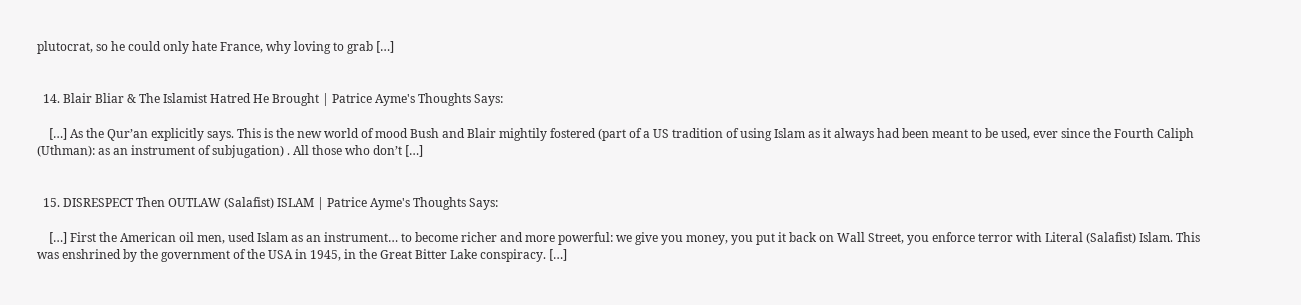plutocrat, so he could only hate France, why loving to grab […]


  14. Blair Bliar & The Islamist Hatred He Brought | Patrice Ayme's Thoughts Says:

    […] As the Qur’an explicitly says. This is the new world of mood Bush and Blair mightily fostered (part of a US tradition of using Islam as it always had been meant to be used, ever since the Fourth Caliph (Uthman): as an instrument of subjugation) . All those who don’t […]


  15. DISRESPECT Then OUTLAW (Salafist) ISLAM | Patrice Ayme's Thoughts Says:

    […] First the American oil men, used Islam as an instrument… to become richer and more powerful: we give you money, you put it back on Wall Street, you enforce terror with Literal (Salafist) Islam. This was enshrined by the government of the USA in 1945, in the Great Bitter Lake conspiracy. […]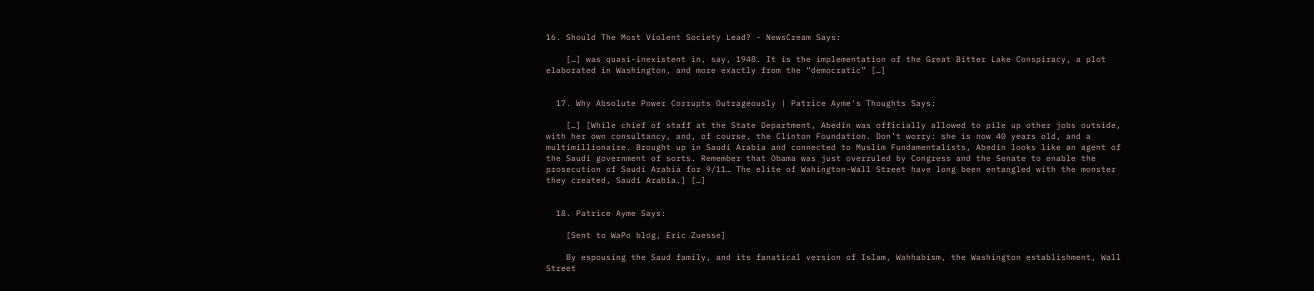16. Should The Most Violent Society Lead? - NewsCream Says:

    […] was quasi-inexistent in, say, 1948. It is the implementation of the Great Bitter Lake Conspiracy, a plot elaborated in Washington, and more exactly from the “democratic” […]


  17. Why Absolute Power Corrupts Outrageously | Patrice Ayme's Thoughts Says:

    […] [While chief of staff at the State Department, Abedin was officially allowed to pile up other jobs outside, with her own consultancy, and, of course, the Clinton Foundation. Don’t worry: she is now 40 years old, and a multimillionaire. Brought up in Saudi Arabia and connected to Muslim Fundamentalists, Abedin looks like an agent of the Saudi government of sorts. Remember that Obama was just overruled by Congress and the Senate to enable the prosecution of Saudi Arabia for 9/11… The elite of Wahington-Wall Street have long been entangled with the monster they created, Saudi Arabia.] […]


  18. Patrice Ayme Says:

    [Sent to WaPo blog, Eric Zuesse]

    By espousing the Saud family, and its fanatical version of Islam, Wahhabism, the Washington establishment, Wall Street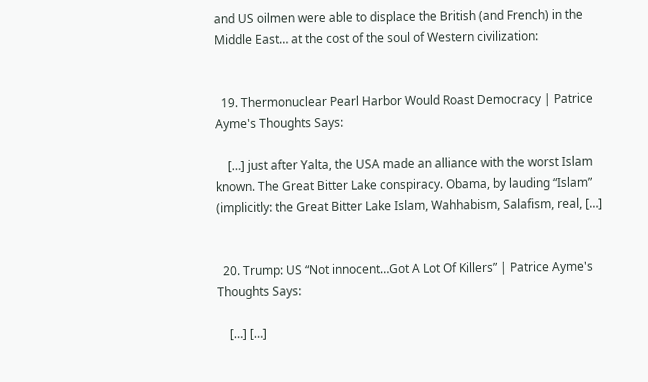and US oilmen were able to displace the British (and French) in the Middle East… at the cost of the soul of Western civilization:


  19. Thermonuclear Pearl Harbor Would Roast Democracy | Patrice Ayme's Thoughts Says:

    […] just after Yalta, the USA made an alliance with the worst Islam known. The Great Bitter Lake conspiracy. Obama, by lauding “Islam” (implicitly: the Great Bitter Lake Islam, Wahhabism, Salafism, real, […]


  20. Trump: US “Not innocent…Got A Lot Of Killers” | Patrice Ayme's Thoughts Says:

    […] […]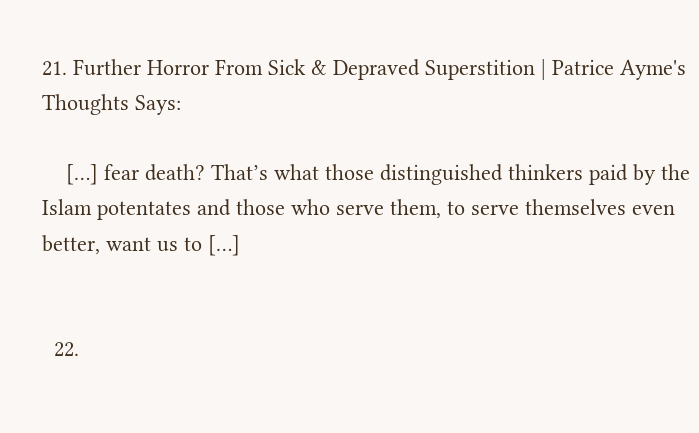21. Further Horror From Sick & Depraved Superstition | Patrice Ayme's Thoughts Says:

    […] fear death? That’s what those distinguished thinkers paid by the Islam potentates and those who serve them, to serve themselves even better, want us to […]


  22.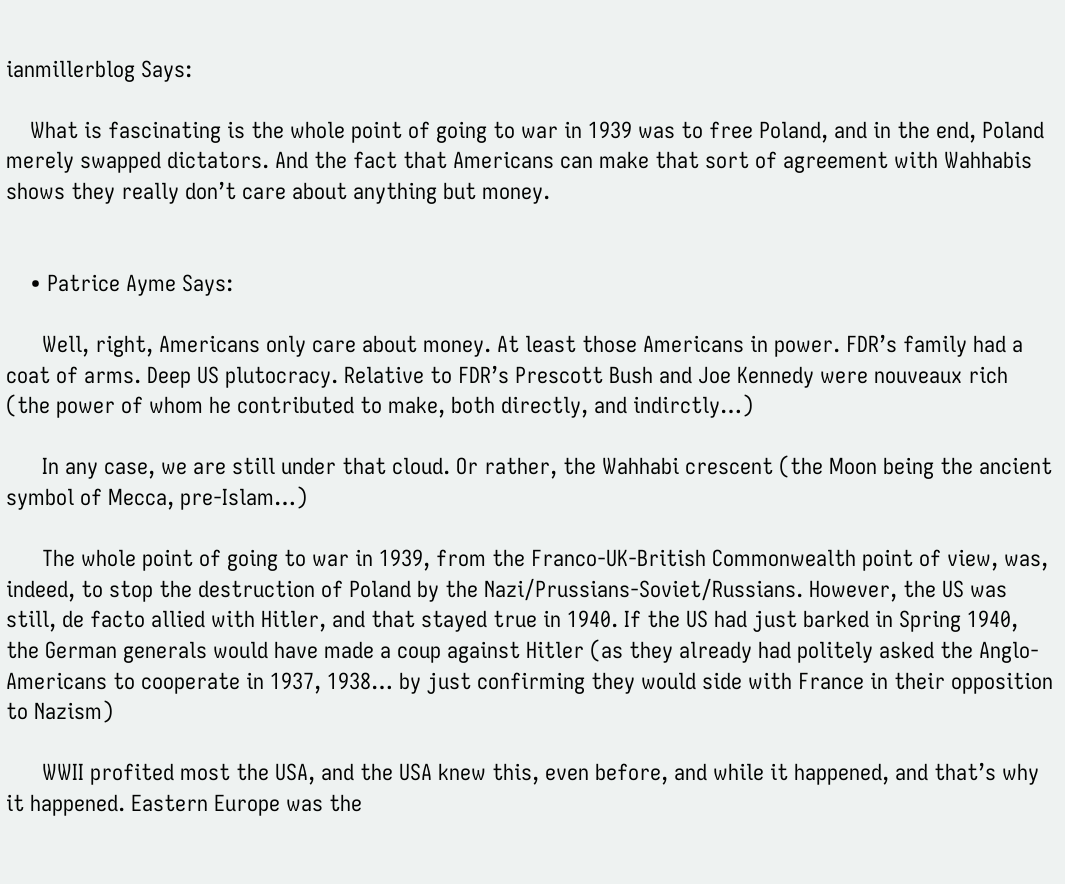ianmillerblog Says:

    What is fascinating is the whole point of going to war in 1939 was to free Poland, and in the end, Poland merely swapped dictators. And the fact that Americans can make that sort of agreement with Wahhabis shows they really don’t care about anything but money.


    • Patrice Ayme Says:

      Well, right, Americans only care about money. At least those Americans in power. FDR’s family had a coat of arms. Deep US plutocracy. Relative to FDR’s Prescott Bush and Joe Kennedy were nouveaux rich (the power of whom he contributed to make, both directly, and indirctly…)

      In any case, we are still under that cloud. Or rather, the Wahhabi crescent (the Moon being the ancient symbol of Mecca, pre-Islam…)

      The whole point of going to war in 1939, from the Franco-UK-British Commonwealth point of view, was, indeed, to stop the destruction of Poland by the Nazi/Prussians-Soviet/Russians. However, the US was still, de facto allied with Hitler, and that stayed true in 1940. If the US had just barked in Spring 1940, the German generals would have made a coup against Hitler (as they already had politely asked the Anglo-Americans to cooperate in 1937, 1938… by just confirming they would side with France in their opposition to Nazism)

      WWII profited most the USA, and the USA knew this, even before, and while it happened, and that’s why it happened. Eastern Europe was the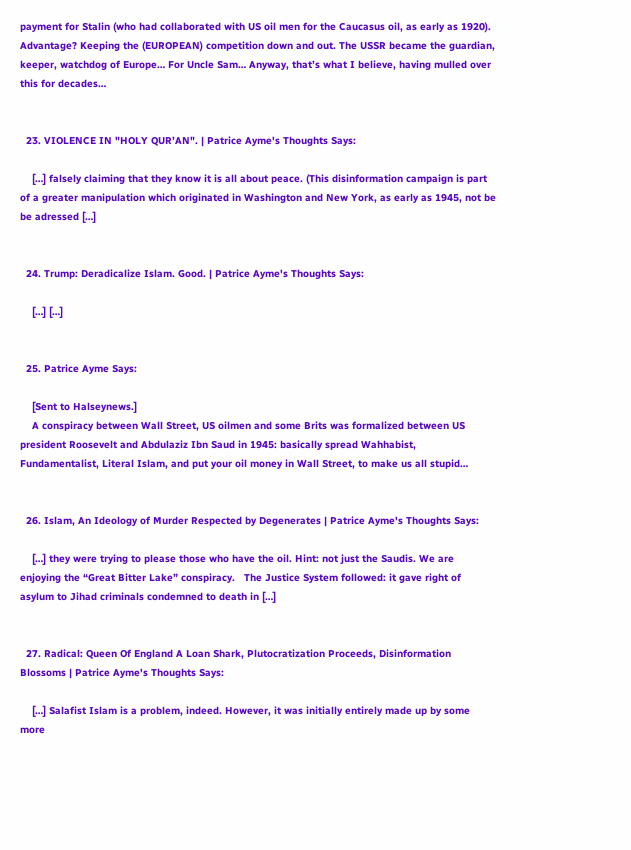payment for Stalin (who had collaborated with US oil men for the Caucasus oil, as early as 1920). Advantage? Keeping the (EUROPEAN) competition down and out. The USSR became the guardian, keeper, watchdog of Europe… For Uncle Sam… Anyway, that’s what I believe, having mulled over this for decades…


  23. VIOLENCE IN "HOLY QUR’AN". | Patrice Ayme's Thoughts Says:

    […] falsely claiming that they know it is all about peace. (This disinformation campaign is part of a greater manipulation which originated in Washington and New York, as early as 1945, not be be adressed […]


  24. Trump: Deradicalize Islam. Good. | Patrice Ayme's Thoughts Says:

    […] […]


  25. Patrice Ayme Says:

    [Sent to Halseynews.]
    A conspiracy between Wall Street, US oilmen and some Brits was formalized between US president Roosevelt and Abdulaziz Ibn Saud in 1945: basically spread Wahhabist, Fundamentalist, Literal Islam, and put your oil money in Wall Street, to make us all stupid…


  26. Islam, An Ideology of Murder Respected by Degenerates | Patrice Ayme's Thoughts Says:

    […] they were trying to please those who have the oil. Hint: not just the Saudis. We are enjoying the “Great Bitter Lake” conspiracy.   The Justice System followed: it gave right of asylum to Jihad criminals condemned to death in […]


  27. Radical: Queen Of England A Loan Shark, Plutocratization Proceeds, Disinformation Blossoms | Patrice Ayme's Thoughts Says:

    […] Salafist Islam is a problem, indeed. However, it was initially entirely made up by some more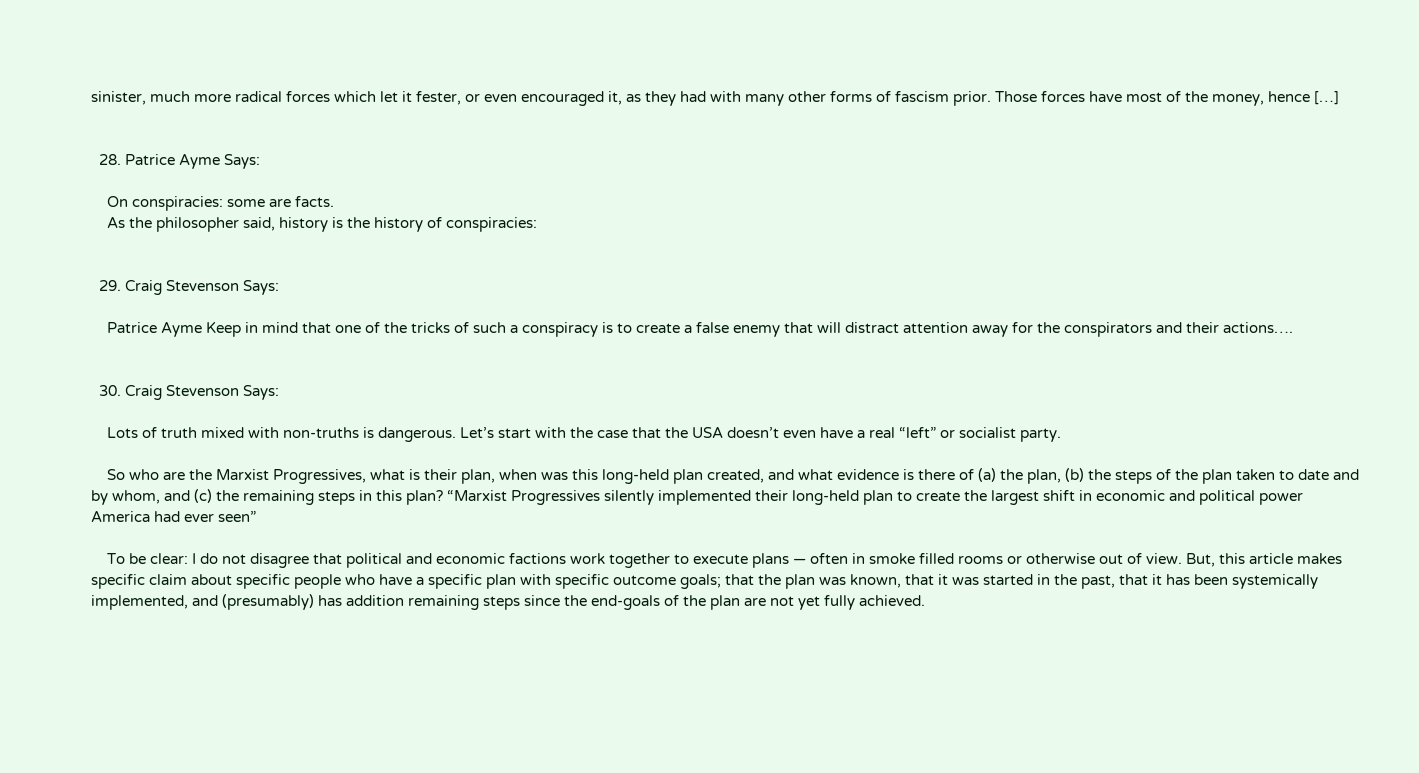sinister, much more radical forces which let it fester, or even encouraged it, as they had with many other forms of fascism prior. Those forces have most of the money, hence […]


  28. Patrice Ayme Says:

    On conspiracies: some are facts.
    As the philosopher said, history is the history of conspiracies:


  29. Craig Stevenson Says:

    Patrice Ayme Keep in mind that one of the tricks of such a conspiracy is to create a false enemy that will distract attention away for the conspirators and their actions….


  30. Craig Stevenson Says:

    Lots of truth mixed with non-truths is dangerous. Let’s start with the case that the USA doesn’t even have a real “left” or socialist party.

    So who are the Marxist Progressives, what is their plan, when was this long-held plan created, and what evidence is there of (a) the plan, (b) the steps of the plan taken to date and by whom, and (c) the remaining steps in this plan? “Marxist Progressives silently implemented their long-held plan to create the largest shift in economic and political power America had ever seen”

    To be clear: I do not disagree that political and economic factions work together to execute plans — often in smoke filled rooms or otherwise out of view. But, this article makes specific claim about specific people who have a specific plan with specific outcome goals; that the plan was known, that it was started in the past, that it has been systemically implemented, and (presumably) has addition remaining steps since the end-goals of the plan are not yet fully achieved.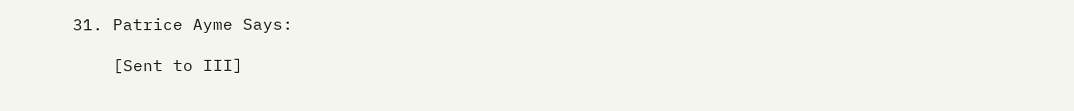31. Patrice Ayme Says:

    [Sent to III]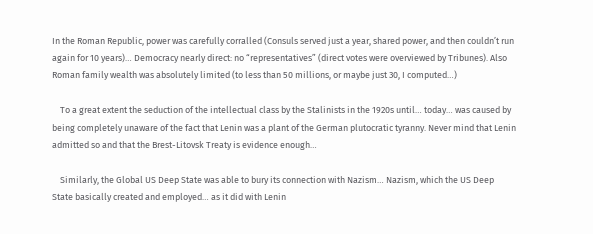In the Roman Republic, power was carefully corralled (Consuls served just a year, shared power, and then couldn’t run again for 10 years)… Democracy nearly direct: no “representatives” (direct votes were overviewed by Tribunes). Also Roman family wealth was absolutely limited (to less than 50 millions, or maybe just 30, I computed…)

    To a great extent the seduction of the intellectual class by the Stalinists in the 1920s until… today… was caused by being completely unaware of the fact that Lenin was a plant of the German plutocratic tyranny. Never mind that Lenin admitted so and that the Brest-Litovsk Treaty is evidence enough…

    Similarly, the Global US Deep State was able to bury its connection with Nazism… Nazism, which the US Deep State basically created and employed… as it did with Lenin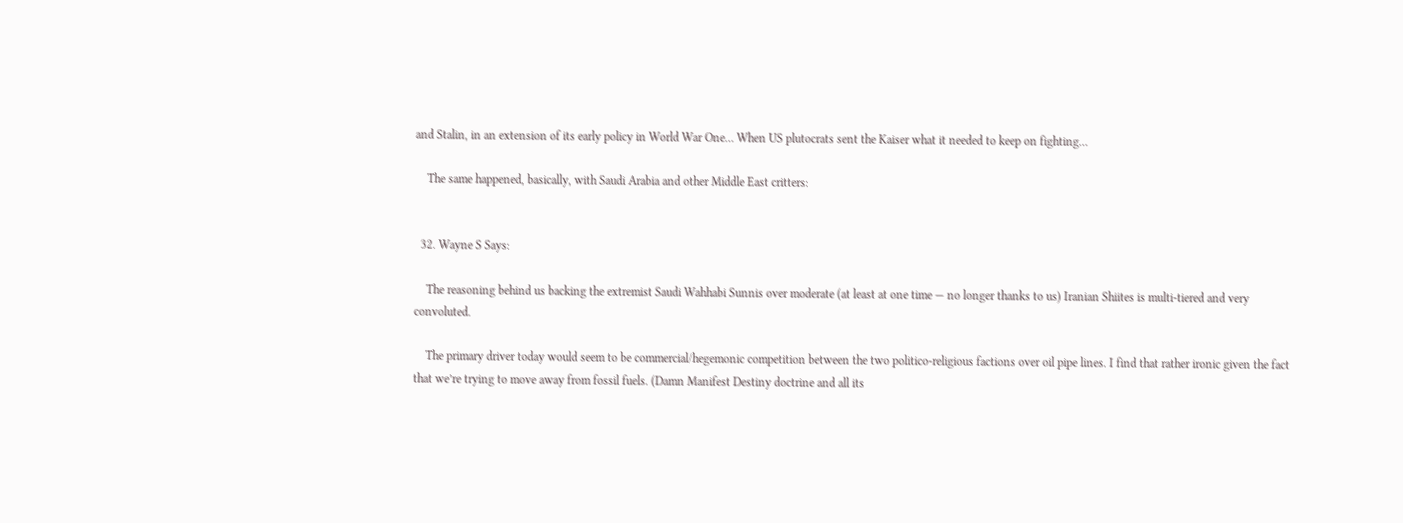and Stalin, in an extension of its early policy in World War One… When US plutocrats sent the Kaiser what it needed to keep on fighting…

    The same happened, basically, with Saudi Arabia and other Middle East critters:


  32. Wayne S Says:

    The reasoning behind us backing the extremist Saudi Wahhabi Sunnis over moderate (at least at one time — no longer thanks to us) Iranian Shiites is multi-tiered and very convoluted.

    The primary driver today would seem to be commercial/hegemonic competition between the two politico-religious factions over oil pipe lines. I find that rather ironic given the fact that we’re trying to move away from fossil fuels. (Damn Manifest Destiny doctrine and all its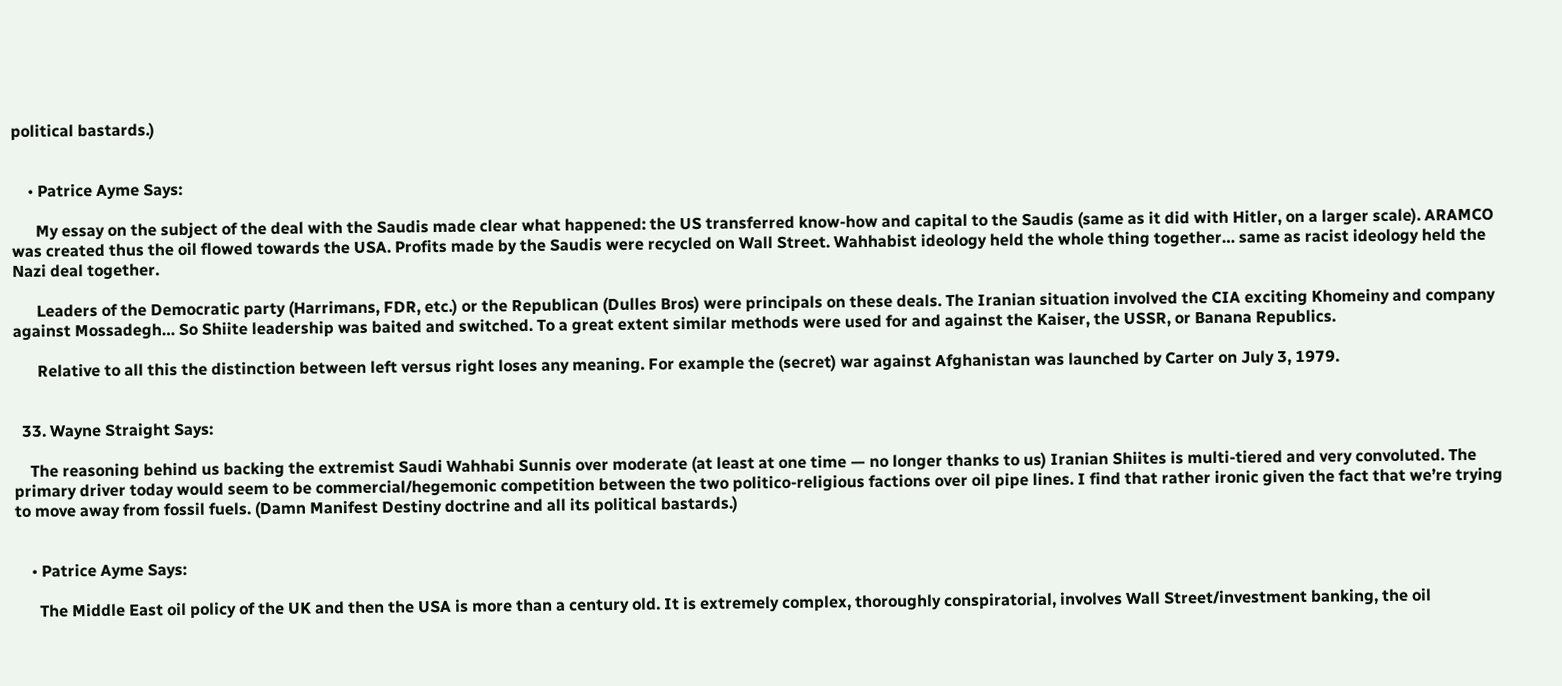political bastards.)


    • Patrice Ayme Says:

      My essay on the subject of the deal with the Saudis made clear what happened: the US transferred know-how and capital to the Saudis (same as it did with Hitler, on a larger scale). ARAMCO was created thus the oil flowed towards the USA. Profits made by the Saudis were recycled on Wall Street. Wahhabist ideology held the whole thing together… same as racist ideology held the Nazi deal together.

      Leaders of the Democratic party (Harrimans, FDR, etc.) or the Republican (Dulles Bros) were principals on these deals. The Iranian situation involved the CIA exciting Khomeiny and company against Mossadegh… So Shiite leadership was baited and switched. To a great extent similar methods were used for and against the Kaiser, the USSR, or Banana Republics.

      Relative to all this the distinction between left versus right loses any meaning. For example the (secret) war against Afghanistan was launched by Carter on July 3, 1979.


  33. Wayne Straight Says:

    The reasoning behind us backing the extremist Saudi Wahhabi Sunnis over moderate (at least at one time — no longer thanks to us) Iranian Shiites is multi-tiered and very convoluted. The primary driver today would seem to be commercial/hegemonic competition between the two politico-religious factions over oil pipe lines. I find that rather ironic given the fact that we’re trying to move away from fossil fuels. (Damn Manifest Destiny doctrine and all its political bastards.)


    • Patrice Ayme Says:

      The Middle East oil policy of the UK and then the USA is more than a century old. It is extremely complex, thoroughly conspiratorial, involves Wall Street/investment banking, the oil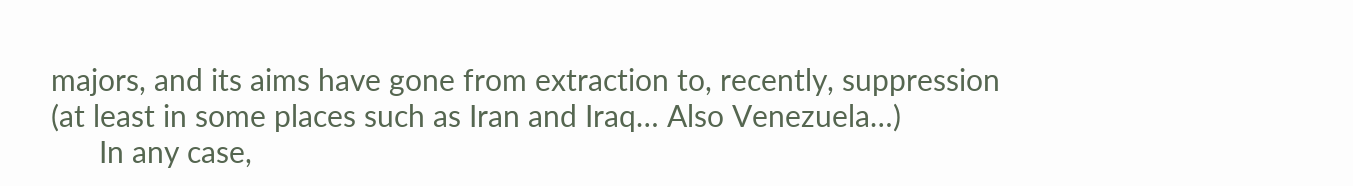majors, and its aims have gone from extraction to, recently, suppression (at least in some places such as Iran and Iraq… Also Venezuela…)
      In any case,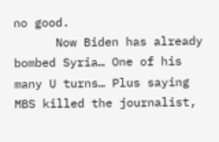no good.
      Now Biden has already bombed Syria… One of his many U turns… Plus saying MBS killed the journalist,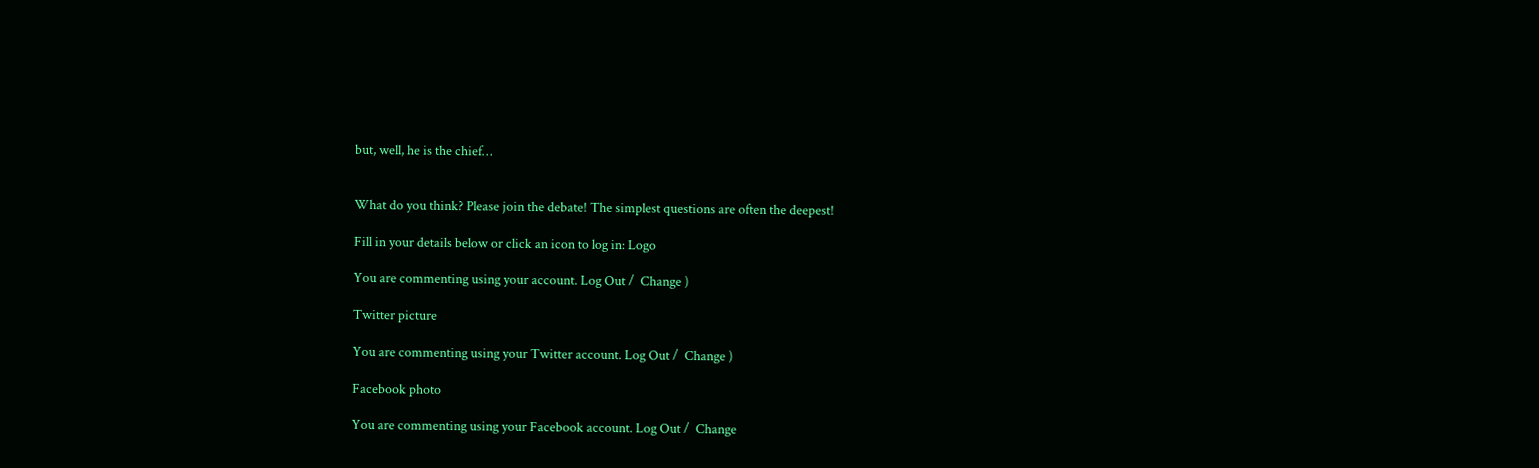but, well, he is the chief…


What do you think? Please join the debate! The simplest questions are often the deepest!

Fill in your details below or click an icon to log in: Logo

You are commenting using your account. Log Out /  Change )

Twitter picture

You are commenting using your Twitter account. Log Out /  Change )

Facebook photo

You are commenting using your Facebook account. Log Out /  Change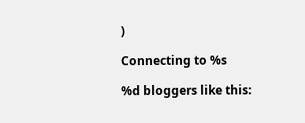)

Connecting to %s

%d bloggers like this: